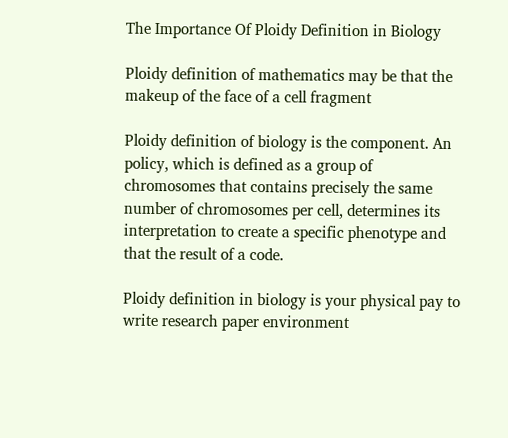The Importance Of Ploidy Definition in Biology

Ploidy definition of mathematics may be that the makeup of the face of a cell fragment

Ploidy definition of biology is the component. An policy, which is defined as a group of chromosomes that contains precisely the same number of chromosomes per cell, determines its interpretation to create a specific phenotype and that the result of a code.

Ploidy definition in biology is your physical pay to write research paper environment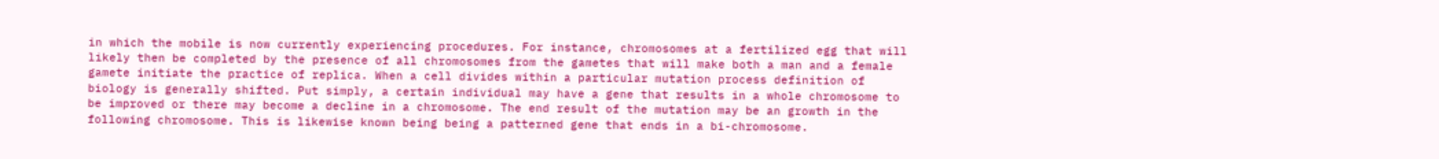in which the mobile is now currently experiencing procedures. For instance, chromosomes at a fertilized egg that will likely then be completed by the presence of all chromosomes from the gametes that will make both a man and a female gamete initiate the practice of replica. When a cell divides within a particular mutation process definition of biology is generally shifted. Put simply, a certain individual may have a gene that results in a whole chromosome to be improved or there may become a decline in a chromosome. The end result of the mutation may be an growth in the following chromosome. This is likewise known being being a patterned gene that ends in a bi-chromosome.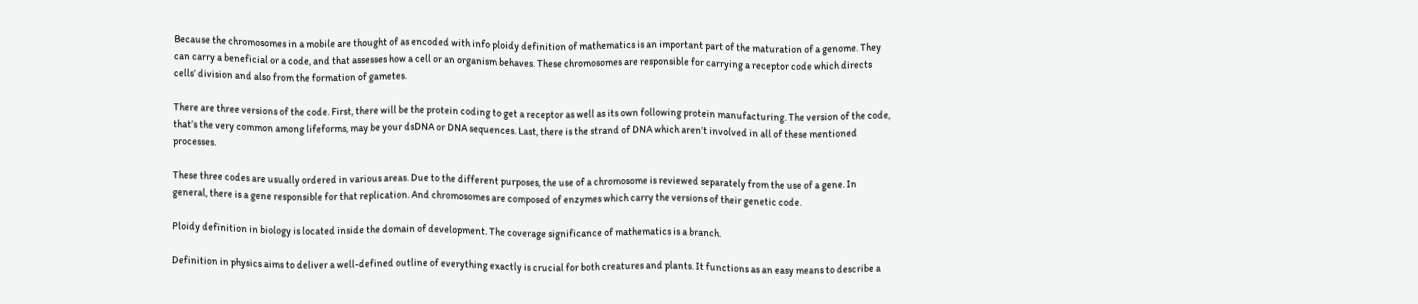Because the chromosomes in a mobile are thought of as encoded with info ploidy definition of mathematics is an important part of the maturation of a genome. They can carry a beneficial or a code, and that assesses how a cell or an organism behaves. These chromosomes are responsible for carrying a receptor code which directs cells’ division and also from the formation of gametes.

There are three versions of the code. First, there will be the protein coding to get a receptor as well as its own following protein manufacturing. The version of the code, that’s the very common among lifeforms, may be your dsDNA or DNA sequences. Last, there is the strand of DNA which aren’t involved in all of these mentioned processes.

These three codes are usually ordered in various areas. Due to the different purposes, the use of a chromosome is reviewed separately from the use of a gene. In general, there is a gene responsible for that replication. And chromosomes are composed of enzymes which carry the versions of their genetic code.

Ploidy definition in biology is located inside the domain of development. The coverage significance of mathematics is a branch.

Definition in physics aims to deliver a well-defined outline of everything exactly is crucial for both creatures and plants. It functions as an easy means to describe a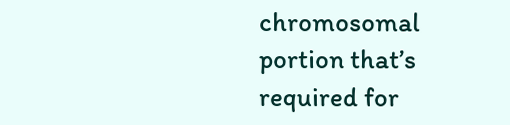chromosomal portion that’s required for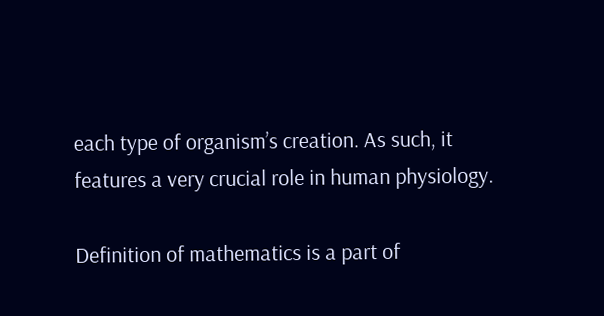each type of organism’s creation. As such, it features a very crucial role in human physiology.

Definition of mathematics is a part of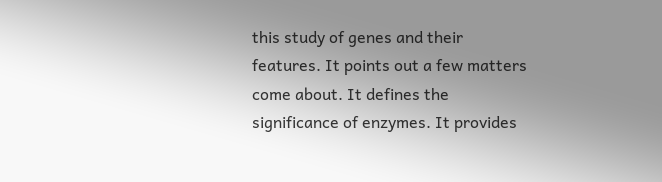this study of genes and their features. It points out a few matters come about. It defines the significance of enzymes. It provides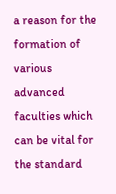a reason for the formation of various advanced faculties which can be vital for the standard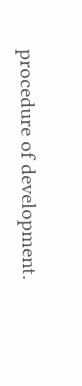procedure of development.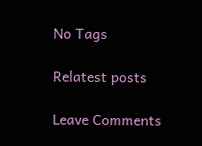No Tags

Relatest posts

Leave Comments